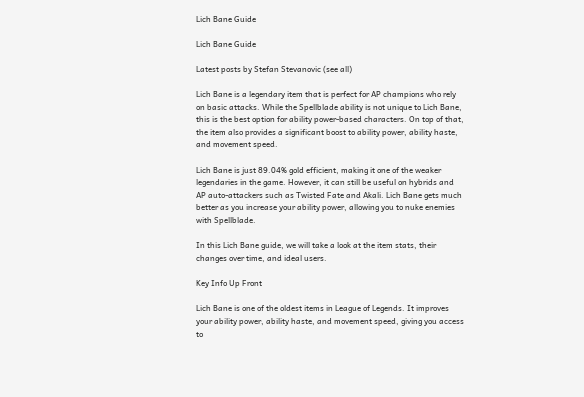Lich Bane Guide

Lich Bane Guide

Latest posts by Stefan Stevanovic (see all)

Lich Bane is a legendary item that is perfect for AP champions who rely on basic attacks. While the Spellblade ability is not unique to Lich Bane, this is the best option for ability power-based characters. On top of that, the item also provides a significant boost to ability power, ability haste, and movement speed.

Lich Bane is just 89.04% gold efficient, making it one of the weaker legendaries in the game. However, it can still be useful on hybrids and AP auto-attackers such as Twisted Fate and Akali. Lich Bane gets much better as you increase your ability power, allowing you to nuke enemies with Spellblade.

In this Lich Bane guide, we will take a look at the item stats, their changes over time, and ideal users.

Key Info Up Front

Lich Bane is one of the oldest items in League of Legends. It improves your ability power, ability haste, and movement speed, giving you access to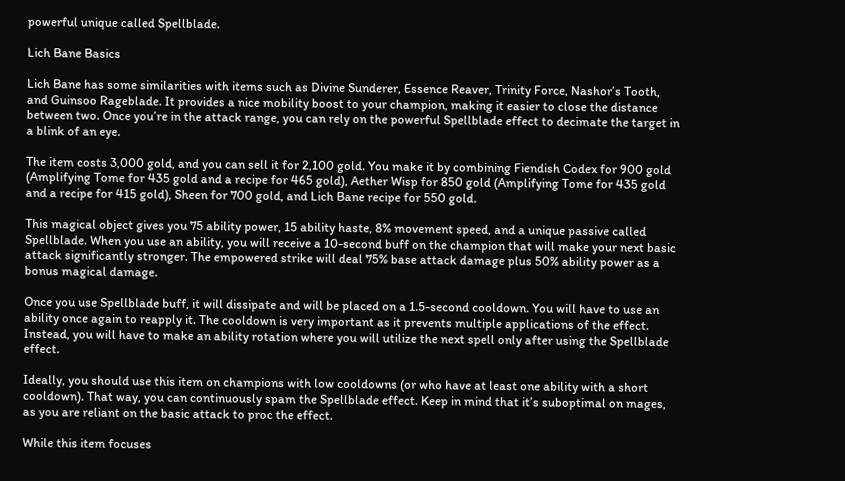powerful unique called Spellblade.

Lich Bane Basics

Lich Bane has some similarities with items such as Divine Sunderer, Essence Reaver, Trinity Force, Nashor’s Tooth, and Guinsoo Rageblade. It provides a nice mobility boost to your champion, making it easier to close the distance between two. Once you’re in the attack range, you can rely on the powerful Spellblade effect to decimate the target in a blink of an eye.

The item costs 3,000 gold, and you can sell it for 2,100 gold. You make it by combining Fiendish Codex for 900 gold (Amplifying Tome for 435 gold and a recipe for 465 gold), Aether Wisp for 850 gold (Amplifying Tome for 435 gold and a recipe for 415 gold), Sheen for 700 gold, and Lich Bane recipe for 550 gold.

This magical object gives you 75 ability power, 15 ability haste, 8% movement speed, and a unique passive called Spellblade. When you use an ability, you will receive a 10-second buff on the champion that will make your next basic attack significantly stronger. The empowered strike will deal 75% base attack damage plus 50% ability power as a bonus magical damage.

Once you use Spellblade buff, it will dissipate and will be placed on a 1.5-second cooldown. You will have to use an ability once again to reapply it. The cooldown is very important as it prevents multiple applications of the effect. Instead, you will have to make an ability rotation where you will utilize the next spell only after using the Spellblade effect.

Ideally, you should use this item on champions with low cooldowns (or who have at least one ability with a short cooldown). That way, you can continuously spam the Spellblade effect. Keep in mind that it’s suboptimal on mages, as you are reliant on the basic attack to proc the effect.

While this item focuses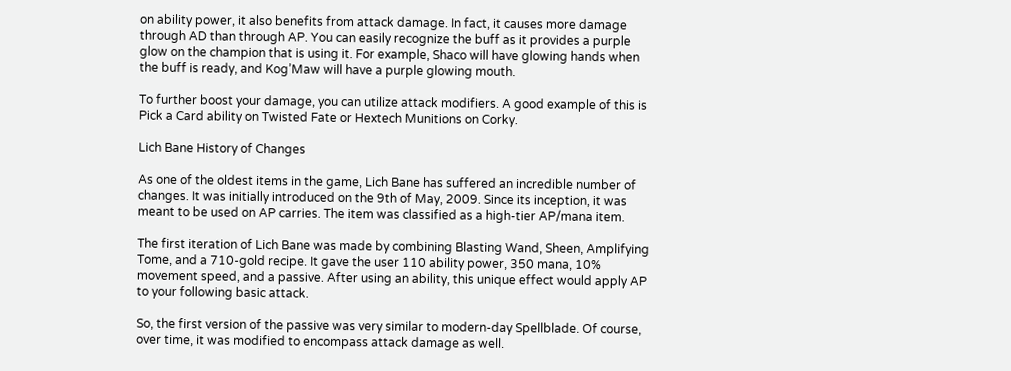on ability power, it also benefits from attack damage. In fact, it causes more damage through AD than through AP. You can easily recognize the buff as it provides a purple glow on the champion that is using it. For example, Shaco will have glowing hands when the buff is ready, and Kog’Maw will have a purple glowing mouth.

To further boost your damage, you can utilize attack modifiers. A good example of this is Pick a Card ability on Twisted Fate or Hextech Munitions on Corky.

Lich Bane History of Changes

As one of the oldest items in the game, Lich Bane has suffered an incredible number of changes. It was initially introduced on the 9th of May, 2009. Since its inception, it was meant to be used on AP carries. The item was classified as a high-tier AP/mana item.

The first iteration of Lich Bane was made by combining Blasting Wand, Sheen, Amplifying Tome, and a 710-gold recipe. It gave the user 110 ability power, 350 mana, 10% movement speed, and a passive. After using an ability, this unique effect would apply AP to your following basic attack.

So, the first version of the passive was very similar to modern-day Spellblade. Of course, over time, it was modified to encompass attack damage as well.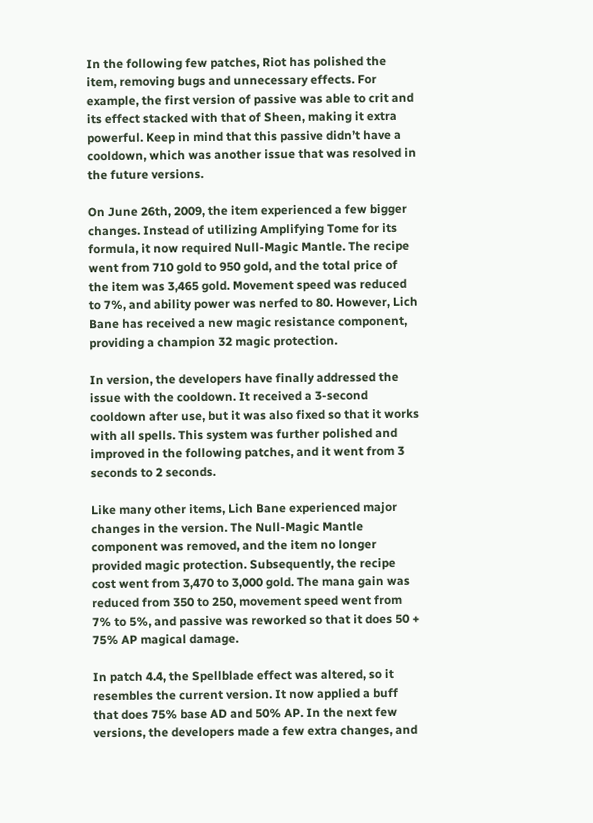In the following few patches, Riot has polished the item, removing bugs and unnecessary effects. For example, the first version of passive was able to crit and its effect stacked with that of Sheen, making it extra powerful. Keep in mind that this passive didn’t have a cooldown, which was another issue that was resolved in the future versions.

On June 26th, 2009, the item experienced a few bigger changes. Instead of utilizing Amplifying Tome for its formula, it now required Null-Magic Mantle. The recipe went from 710 gold to 950 gold, and the total price of the item was 3,465 gold. Movement speed was reduced to 7%, and ability power was nerfed to 80. However, Lich Bane has received a new magic resistance component, providing a champion 32 magic protection.

In version, the developers have finally addressed the issue with the cooldown. It received a 3-second cooldown after use, but it was also fixed so that it works with all spells. This system was further polished and improved in the following patches, and it went from 3 seconds to 2 seconds.

Like many other items, Lich Bane experienced major changes in the version. The Null-Magic Mantle component was removed, and the item no longer provided magic protection. Subsequently, the recipe cost went from 3,470 to 3,000 gold. The mana gain was reduced from 350 to 250, movement speed went from 7% to 5%, and passive was reworked so that it does 50 + 75% AP magical damage.

In patch 4.4, the Spellblade effect was altered, so it resembles the current version. It now applied a buff that does 75% base AD and 50% AP. In the next few versions, the developers made a few extra changes, and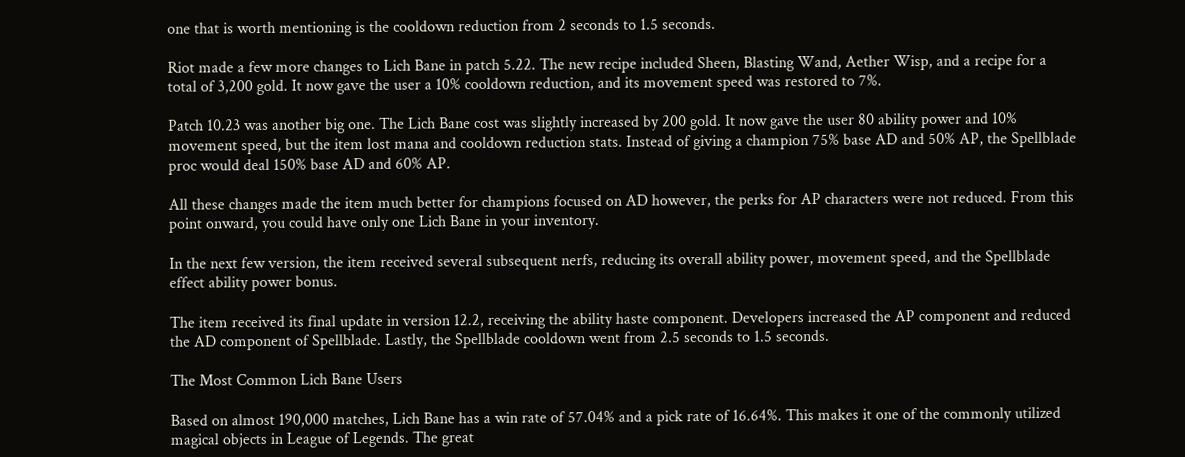one that is worth mentioning is the cooldown reduction from 2 seconds to 1.5 seconds.

Riot made a few more changes to Lich Bane in patch 5.22. The new recipe included Sheen, Blasting Wand, Aether Wisp, and a recipe for a total of 3,200 gold. It now gave the user a 10% cooldown reduction, and its movement speed was restored to 7%.

Patch 10.23 was another big one. The Lich Bane cost was slightly increased by 200 gold. It now gave the user 80 ability power and 10% movement speed, but the item lost mana and cooldown reduction stats. Instead of giving a champion 75% base AD and 50% AP, the Spellblade proc would deal 150% base AD and 60% AP.

All these changes made the item much better for champions focused on AD however, the perks for AP characters were not reduced. From this point onward, you could have only one Lich Bane in your inventory.

In the next few version, the item received several subsequent nerfs, reducing its overall ability power, movement speed, and the Spellblade effect ability power bonus.

The item received its final update in version 12.2, receiving the ability haste component. Developers increased the AP component and reduced the AD component of Spellblade. Lastly, the Spellblade cooldown went from 2.5 seconds to 1.5 seconds.

The Most Common Lich Bane Users

Based on almost 190,000 matches, Lich Bane has a win rate of 57.04% and a pick rate of 16.64%. This makes it one of the commonly utilized magical objects in League of Legends. The great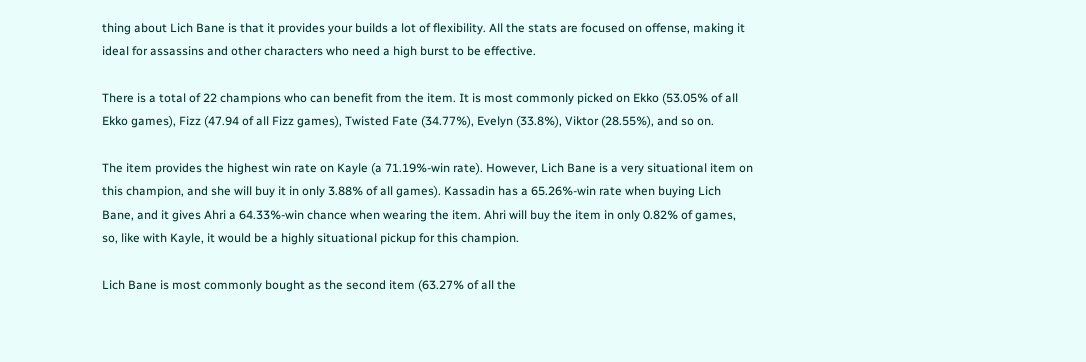thing about Lich Bane is that it provides your builds a lot of flexibility. All the stats are focused on offense, making it ideal for assassins and other characters who need a high burst to be effective.

There is a total of 22 champions who can benefit from the item. It is most commonly picked on Ekko (53.05% of all Ekko games), Fizz (47.94 of all Fizz games), Twisted Fate (34.77%), Evelyn (33.8%), Viktor (28.55%), and so on.

The item provides the highest win rate on Kayle (a 71.19%-win rate). However, Lich Bane is a very situational item on this champion, and she will buy it in only 3.88% of all games). Kassadin has a 65.26%-win rate when buying Lich Bane, and it gives Ahri a 64.33%-win chance when wearing the item. Ahri will buy the item in only 0.82% of games, so, like with Kayle, it would be a highly situational pickup for this champion.

Lich Bane is most commonly bought as the second item (63.27% of all the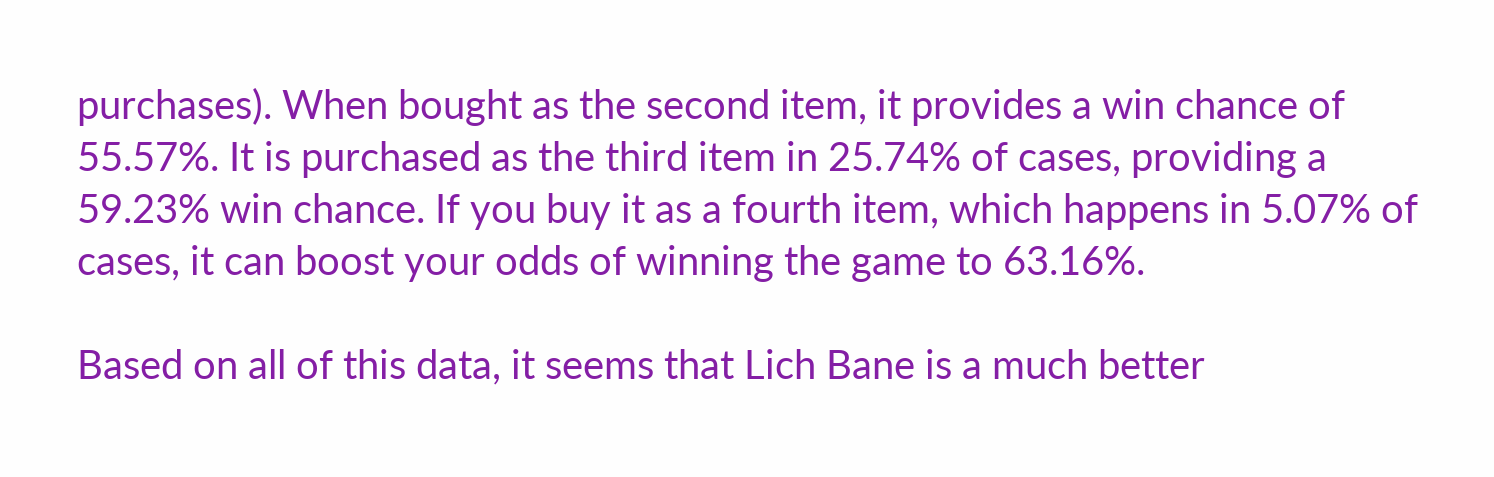purchases). When bought as the second item, it provides a win chance of 55.57%. It is purchased as the third item in 25.74% of cases, providing a 59.23% win chance. If you buy it as a fourth item, which happens in 5.07% of cases, it can boost your odds of winning the game to 63.16%.

Based on all of this data, it seems that Lich Bane is a much better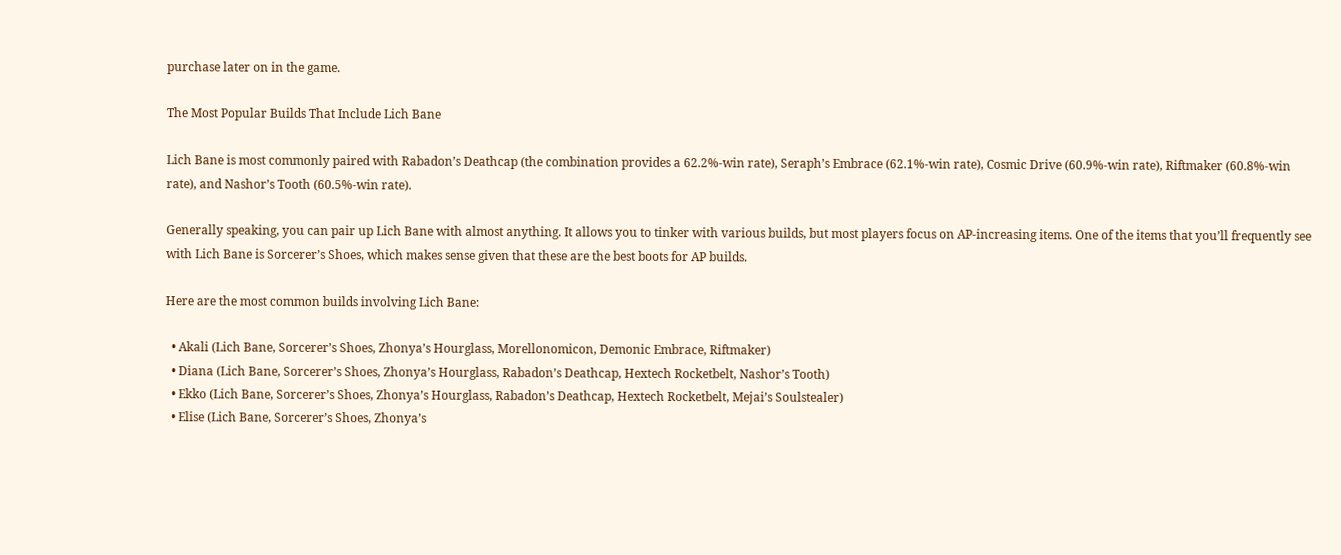purchase later on in the game.

The Most Popular Builds That Include Lich Bane

Lich Bane is most commonly paired with Rabadon’s Deathcap (the combination provides a 62.2%-win rate), Seraph’s Embrace (62.1%-win rate), Cosmic Drive (60.9%-win rate), Riftmaker (60.8%-win rate), and Nashor’s Tooth (60.5%-win rate).

Generally speaking, you can pair up Lich Bane with almost anything. It allows you to tinker with various builds, but most players focus on AP-increasing items. One of the items that you’ll frequently see with Lich Bane is Sorcerer’s Shoes, which makes sense given that these are the best boots for AP builds.

Here are the most common builds involving Lich Bane:

  • Akali (Lich Bane, Sorcerer’s Shoes, Zhonya’s Hourglass, Morellonomicon, Demonic Embrace, Riftmaker)
  • Diana (Lich Bane, Sorcerer’s Shoes, Zhonya’s Hourglass, Rabadon’s Deathcap, Hextech Rocketbelt, Nashor’s Tooth)
  • Ekko (Lich Bane, Sorcerer’s Shoes, Zhonya’s Hourglass, Rabadon’s Deathcap, Hextech Rocketbelt, Mejai’s Soulstealer)
  • Elise (Lich Bane, Sorcerer’s Shoes, Zhonya’s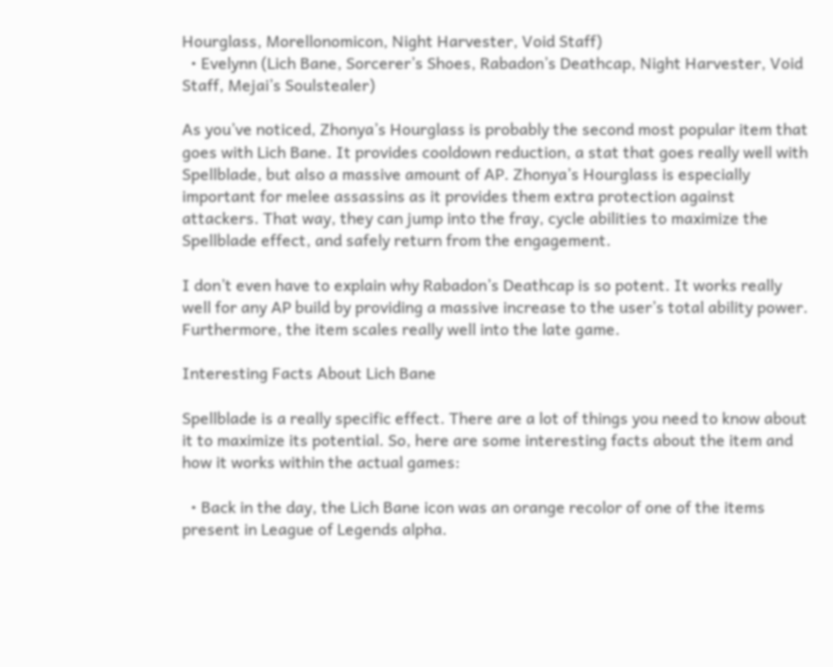Hourglass, Morellonomicon, Night Harvester, Void Staff)
  • Evelynn (Lich Bane, Sorcerer’s Shoes, Rabadon’s Deathcap, Night Harvester, Void Staff, Mejai’s Soulstealer)

As you’ve noticed, Zhonya’s Hourglass is probably the second most popular item that goes with Lich Bane. It provides cooldown reduction, a stat that goes really well with Spellblade, but also a massive amount of AP. Zhonya’s Hourglass is especially important for melee assassins as it provides them extra protection against attackers. That way, they can jump into the fray, cycle abilities to maximize the Spellblade effect, and safely return from the engagement.

I don’t even have to explain why Rabadon’s Deathcap is so potent. It works really well for any AP build by providing a massive increase to the user’s total ability power. Furthermore, the item scales really well into the late game.

Interesting Facts About Lich Bane

Spellblade is a really specific effect. There are a lot of things you need to know about it to maximize its potential. So, here are some interesting facts about the item and how it works within the actual games:

  • Back in the day, the Lich Bane icon was an orange recolor of one of the items present in League of Legends alpha.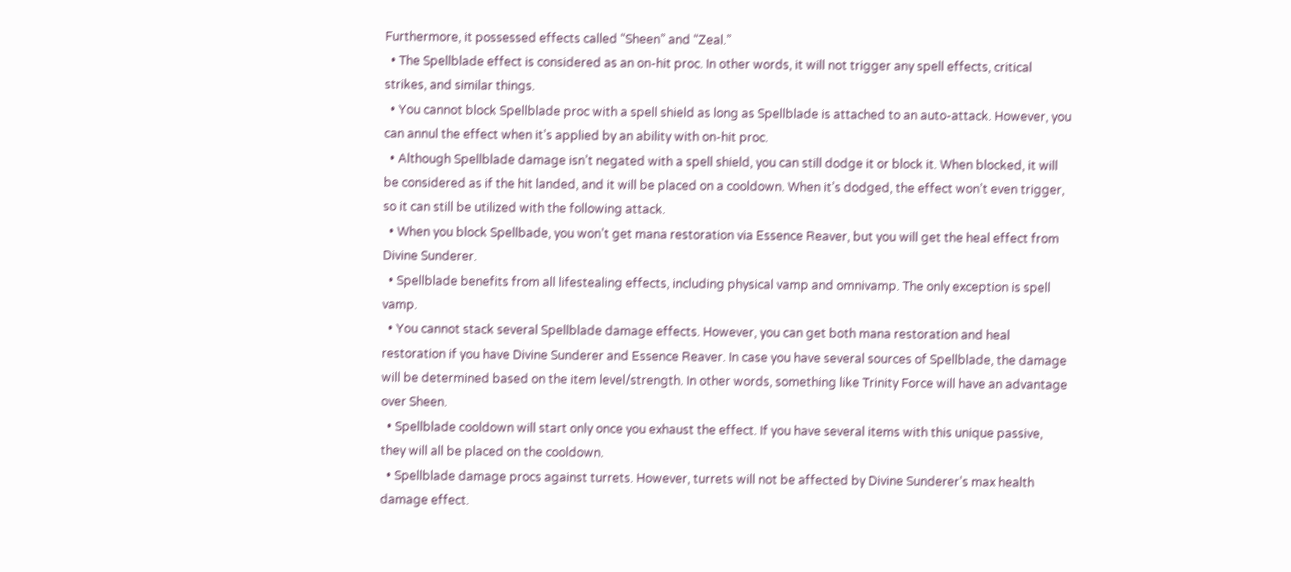Furthermore, it possessed effects called “Sheen” and “Zeal.”
  • The Spellblade effect is considered as an on-hit proc. In other words, it will not trigger any spell effects, critical strikes, and similar things.
  • You cannot block Spellblade proc with a spell shield as long as Spellblade is attached to an auto-attack. However, you can annul the effect when it’s applied by an ability with on-hit proc.
  • Although Spellblade damage isn’t negated with a spell shield, you can still dodge it or block it. When blocked, it will be considered as if the hit landed, and it will be placed on a cooldown. When it’s dodged, the effect won’t even trigger, so it can still be utilized with the following attack.
  • When you block Spellbade, you won’t get mana restoration via Essence Reaver, but you will get the heal effect from Divine Sunderer.
  • Spellblade benefits from all lifestealing effects, including physical vamp and omnivamp. The only exception is spell vamp.
  • You cannot stack several Spellblade damage effects. However, you can get both mana restoration and heal restoration if you have Divine Sunderer and Essence Reaver. In case you have several sources of Spellblade, the damage will be determined based on the item level/strength. In other words, something like Trinity Force will have an advantage over Sheen.
  • Spellblade cooldown will start only once you exhaust the effect. If you have several items with this unique passive, they will all be placed on the cooldown.
  • Spellblade damage procs against turrets. However, turrets will not be affected by Divine Sunderer’s max health damage effect.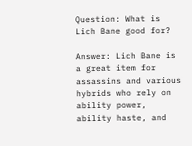Question: What is Lich Bane good for?

Answer: Lich Bane is a great item for assassins and various hybrids who rely on ability power, ability haste, and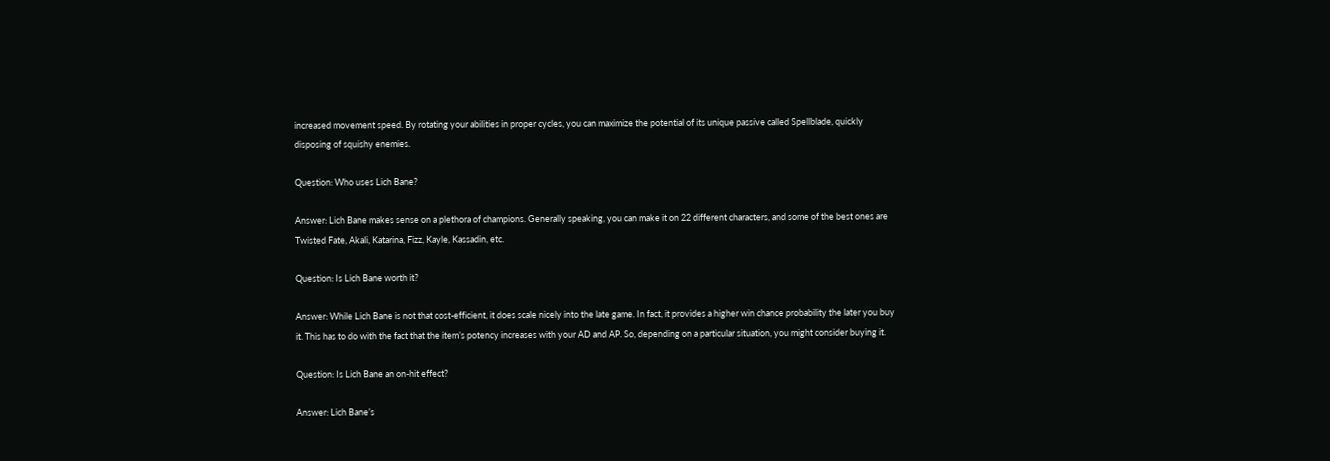increased movement speed. By rotating your abilities in proper cycles, you can maximize the potential of its unique passive called Spellblade, quickly disposing of squishy enemies.

Question: Who uses Lich Bane?

Answer: Lich Bane makes sense on a plethora of champions. Generally speaking, you can make it on 22 different characters, and some of the best ones are Twisted Fate, Akali, Katarina, Fizz, Kayle, Kassadin, etc.

Question: Is Lich Bane worth it?

Answer: While Lich Bane is not that cost-efficient, it does scale nicely into the late game. In fact, it provides a higher win chance probability the later you buy it. This has to do with the fact that the item’s potency increases with your AD and AP. So, depending on a particular situation, you might consider buying it.

Question: Is Lich Bane an on-hit effect?

Answer: Lich Bane’s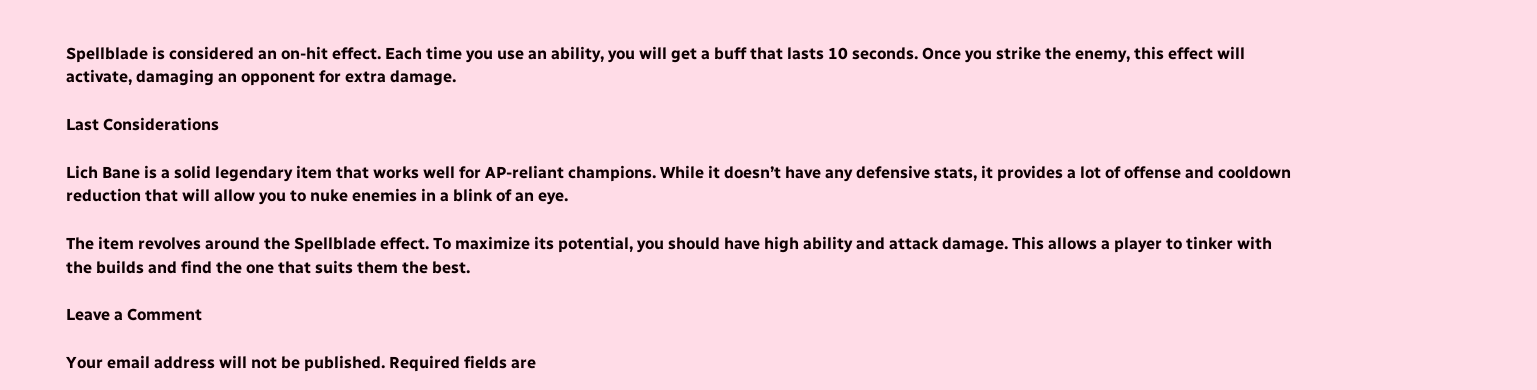Spellblade is considered an on-hit effect. Each time you use an ability, you will get a buff that lasts 10 seconds. Once you strike the enemy, this effect will activate, damaging an opponent for extra damage.

Last Considerations

Lich Bane is a solid legendary item that works well for AP-reliant champions. While it doesn’t have any defensive stats, it provides a lot of offense and cooldown reduction that will allow you to nuke enemies in a blink of an eye.

The item revolves around the Spellblade effect. To maximize its potential, you should have high ability and attack damage. This allows a player to tinker with the builds and find the one that suits them the best.

Leave a Comment

Your email address will not be published. Required fields are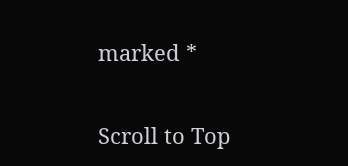marked *

Scroll to Top